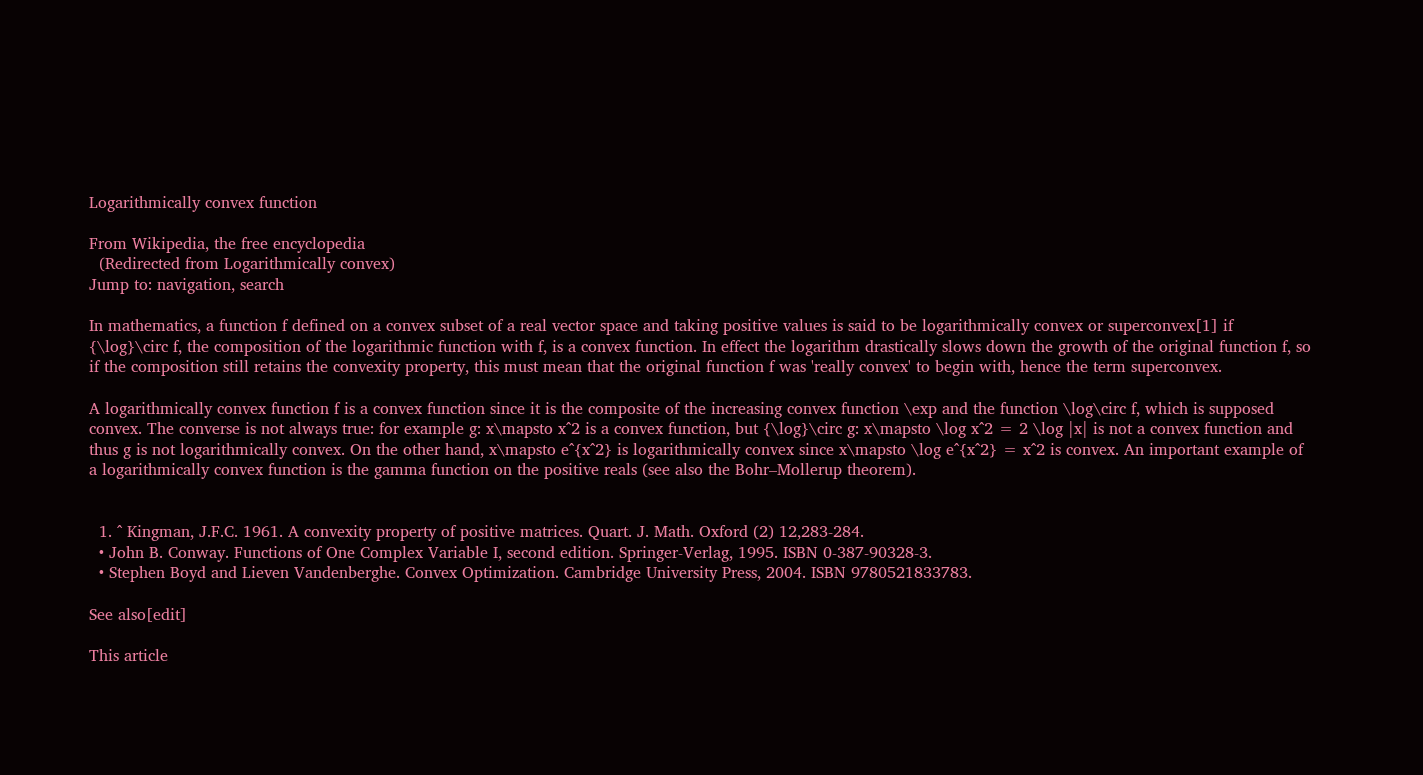Logarithmically convex function

From Wikipedia, the free encyclopedia
  (Redirected from Logarithmically convex)
Jump to: navigation, search

In mathematics, a function f defined on a convex subset of a real vector space and taking positive values is said to be logarithmically convex or superconvex[1] if {\log}\circ f, the composition of the logarithmic function with f, is a convex function. In effect the logarithm drastically slows down the growth of the original function f, so if the composition still retains the convexity property, this must mean that the original function f was 'really convex' to begin with, hence the term superconvex.

A logarithmically convex function f is a convex function since it is the composite of the increasing convex function \exp and the function \log\circ f, which is supposed convex. The converse is not always true: for example g: x\mapsto x^2 is a convex function, but {\log}\circ g: x\mapsto \log x^2 = 2 \log |x| is not a convex function and thus g is not logarithmically convex. On the other hand, x\mapsto e^{x^2} is logarithmically convex since x\mapsto \log e^{x^2} = x^2 is convex. An important example of a logarithmically convex function is the gamma function on the positive reals (see also the Bohr–Mollerup theorem).


  1. ^ Kingman, J.F.C. 1961. A convexity property of positive matrices. Quart. J. Math. Oxford (2) 12,283-284.
  • John B. Conway. Functions of One Complex Variable I, second edition. Springer-Verlag, 1995. ISBN 0-387-90328-3.
  • Stephen Boyd and Lieven Vandenberghe. Convex Optimization. Cambridge University Press, 2004. ISBN 9780521833783.

See also[edit]

This article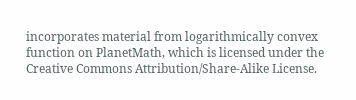incorporates material from logarithmically convex function on PlanetMath, which is licensed under the Creative Commons Attribution/Share-Alike License.